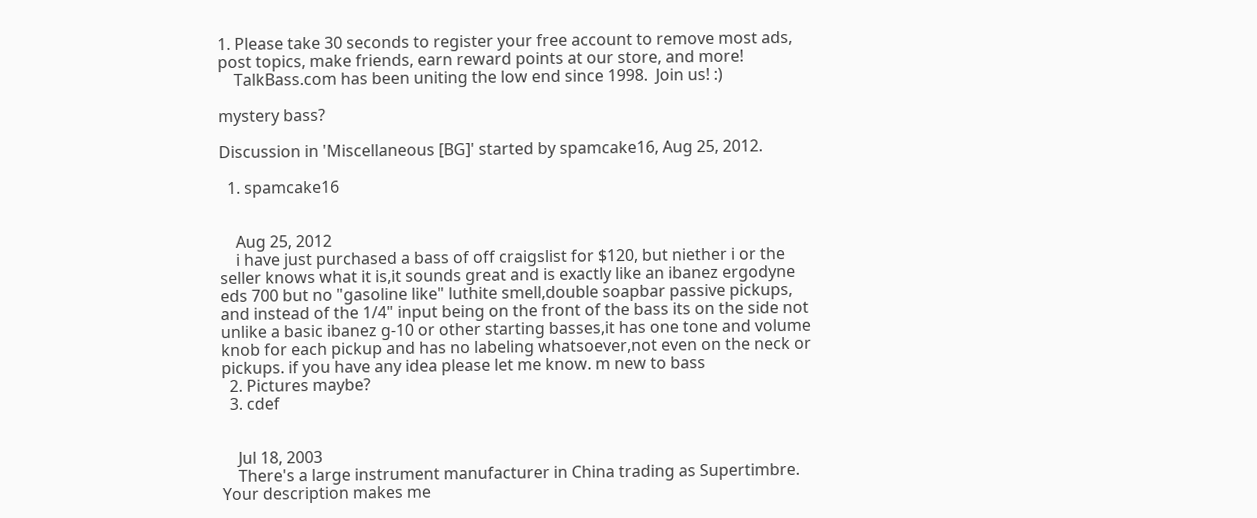1. Please take 30 seconds to register your free account to remove most ads, post topics, make friends, earn reward points at our store, and more!
    TalkBass.com has been uniting the low end since 1998.  Join us! :)

mystery bass?

Discussion in 'Miscellaneous [BG]' started by spamcake16, Aug 25, 2012.

  1. spamcake16


    Aug 25, 2012
    i have just purchased a bass of off craigslist for $120, but niether i or the seller knows what it is,it sounds great and is exactly like an ibanez ergodyne eds 700 but no "gasoline like" luthite smell,double soapbar passive pickups, and instead of the 1/4" input being on the front of the bass its on the side not unlike a basic ibanez g-10 or other starting basses,it has one tone and volume knob for each pickup and has no labeling whatsoever,not even on the neck or pickups. if you have any idea please let me know. m new to bass
  2. Pictures maybe?
  3. cdef


    Jul 18, 2003
    There's a large instrument manufacturer in China trading as Supertimbre. Your description makes me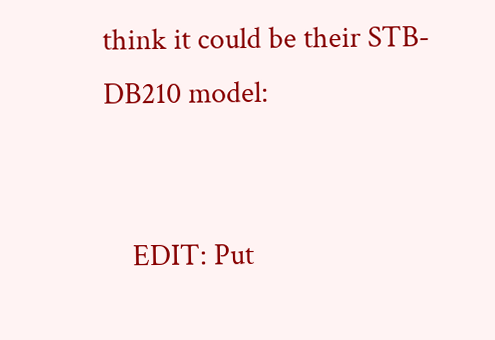think it could be their STB-DB210 model:


    EDIT: Put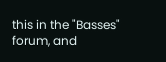this in the "Basses" forum, and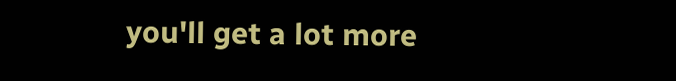you'll get a lot more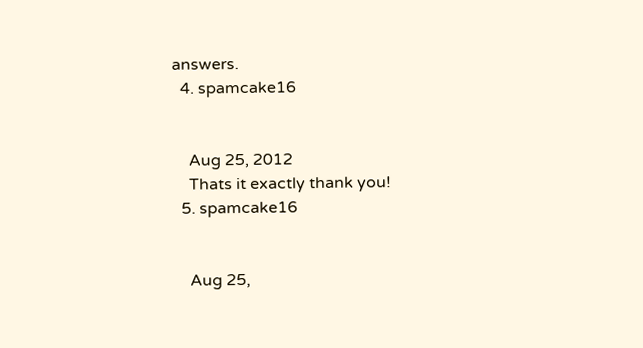answers.
  4. spamcake16


    Aug 25, 2012
    Thats it exactly thank you!
  5. spamcake16


    Aug 25,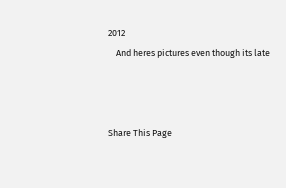2012
    And heres pictures even though its late



Share This Page